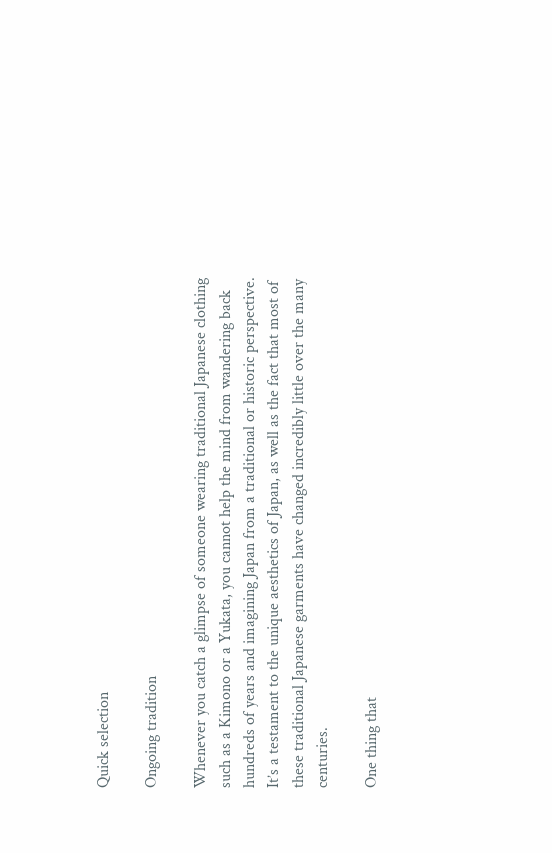Quick selection

Ongoing tradition

Whenever you catch a glimpse of someone wearing traditional Japanese clothing such as a Kimono or a Yukata, you cannot help the mind from wandering back hundreds of years and imagining Japan from a traditional or historic perspective. It’s a testament to the unique aesthetics of Japan, as well as the fact that most of these traditional Japanese garments have changed incredibly little over the many centuries.

One thing that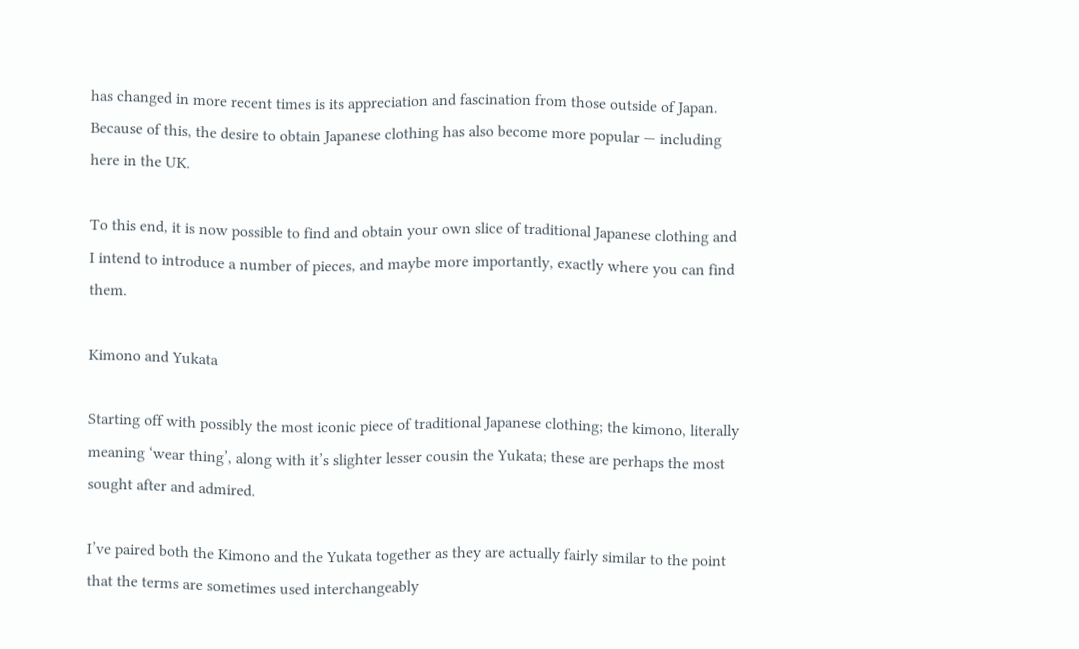has changed in more recent times is its appreciation and fascination from those outside of Japan. Because of this, the desire to obtain Japanese clothing has also become more popular — including here in the UK.

To this end, it is now possible to find and obtain your own slice of traditional Japanese clothing and I intend to introduce a number of pieces, and maybe more importantly, exactly where you can find them.

Kimono and Yukata

Starting off with possibly the most iconic piece of traditional Japanese clothing; the kimono, literally meaning ‘wear thing’, along with it’s slighter lesser cousin the Yukata; these are perhaps the most sought after and admired.

I’ve paired both the Kimono and the Yukata together as they are actually fairly similar to the point that the terms are sometimes used interchangeably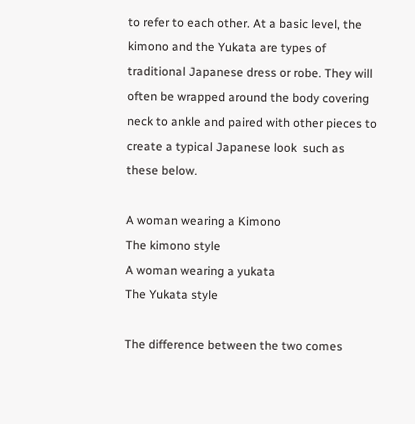to refer to each other. At a basic level, the kimono and the Yukata are types of traditional Japanese dress or robe. They will often be wrapped around the body covering neck to ankle and paired with other pieces to create a typical Japanese look  such as these below.

A woman wearing a Kimono
The kimono style
A woman wearing a yukata
The Yukata style

The difference between the two comes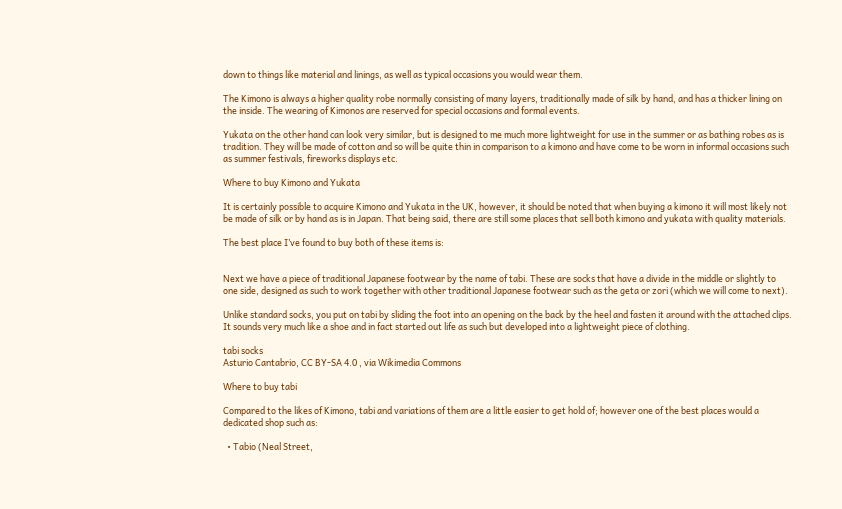down to things like material and linings, as well as typical occasions you would wear them.

The Kimono is always a higher quality robe normally consisting of many layers, traditionally made of silk by hand, and has a thicker lining on the inside. The wearing of Kimonos are reserved for special occasions and formal events.

Yukata on the other hand can look very similar, but is designed to me much more lightweight for use in the summer or as bathing robes as is tradition. They will be made of cotton and so will be quite thin in comparison to a kimono and have come to be worn in informal occasions such as summer festivals, fireworks displays etc.

Where to buy Kimono and Yukata

It is certainly possible to acquire Kimono and Yukata in the UK, however, it should be noted that when buying a kimono it will most likely not be made of silk or by hand as is in Japan. That being said, there are still some places that sell both kimono and yukata with quality materials.

The best place I’ve found to buy both of these items is:


Next we have a piece of traditional Japanese footwear by the name of tabi. These are socks that have a divide in the middle or slightly to one side, designed as such to work together with other traditional Japanese footwear such as the geta or zori (which we will come to next).

Unlike standard socks, you put on tabi by sliding the foot into an opening on the back by the heel and fasten it around with the attached clips. It sounds very much like a shoe and in fact started out life as such but developed into a lightweight piece of clothing.

tabi socks
Asturio Cantabrio, CC BY-SA 4.0 , via Wikimedia Commons

Where to buy tabi

Compared to the likes of Kimono, tabi and variations of them are a little easier to get hold of; however one of the best places would a dedicated shop such as:

  • Tabio (Neal Street,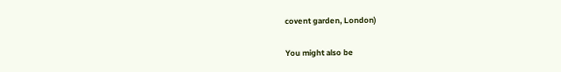covent garden, London)

You might also be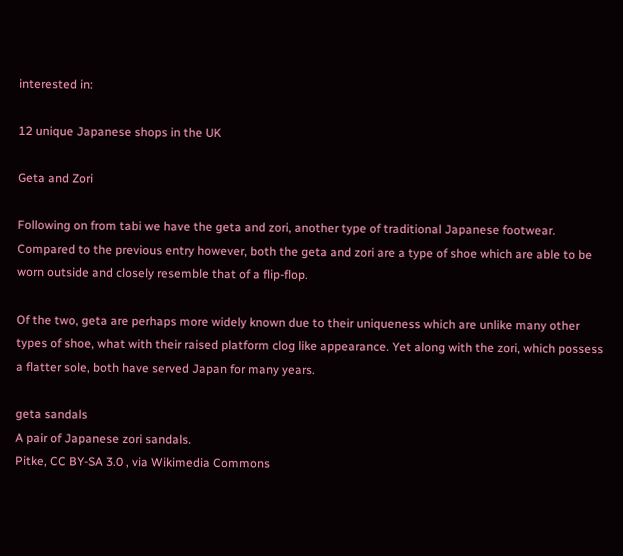interested in:

12 unique Japanese shops in the UK

Geta and Zori

Following on from tabi we have the geta and zori, another type of traditional Japanese footwear. Compared to the previous entry however, both the geta and zori are a type of shoe which are able to be worn outside and closely resemble that of a flip-flop.

Of the two, geta are perhaps more widely known due to their uniqueness which are unlike many other types of shoe, what with their raised platform clog like appearance. Yet along with the zori, which possess a flatter sole, both have served Japan for many years.

geta sandals
A pair of Japanese zori sandals.
Pitke, CC BY-SA 3.0 , via Wikimedia Commons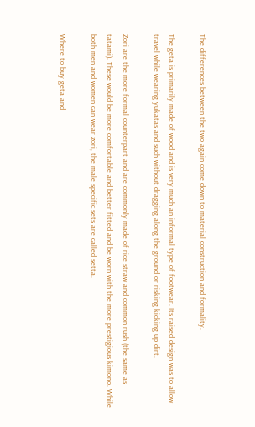The differences between the two again come down to material construction and formality.

The geta is primarily made of wood and is very much an informal type of footwear. Its raised design was to allow travel while wearing yukatas and such without dragging along the ground or risking kicking up dirt.

Zori are the more formal counterpart and are commonly made of rice straw and common rush (the same as tatami). These would be more comfortable and better fitted and be worn with the more prestigious kimono. While both men and women can wear zori, the male specific sets are called setta.

Where to buy geta and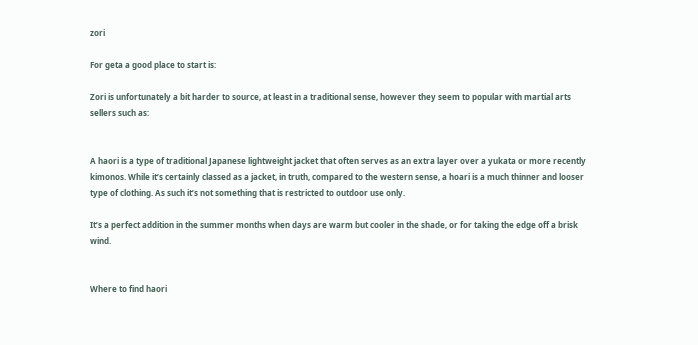zori

For geta a good place to start is:

Zori is unfortunately a bit harder to source, at least in a traditional sense, however they seem to popular with martial arts sellers such as:


A haori is a type of traditional Japanese lightweight jacket that often serves as an extra layer over a yukata or more recently kimonos. While it’s certainly classed as a jacket, in truth, compared to the western sense, a hoari is a much thinner and looser type of clothing. As such it’s not something that is restricted to outdoor use only.

It’s a perfect addition in the summer months when days are warm but cooler in the shade, or for taking the edge off a brisk wind.


Where to find haori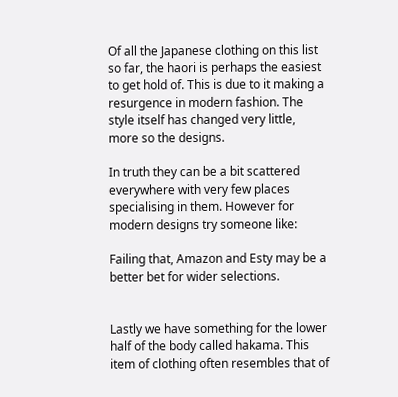Of all the Japanese clothing on this list so far, the haori is perhaps the easiest to get hold of. This is due to it making a resurgence in modern fashion. The style itself has changed very little, more so the designs.

In truth they can be a bit scattered everywhere with very few places specialising in them. However for modern designs try someone like:

Failing that, Amazon and Esty may be a better bet for wider selections.


Lastly we have something for the lower half of the body called hakama. This item of clothing often resembles that of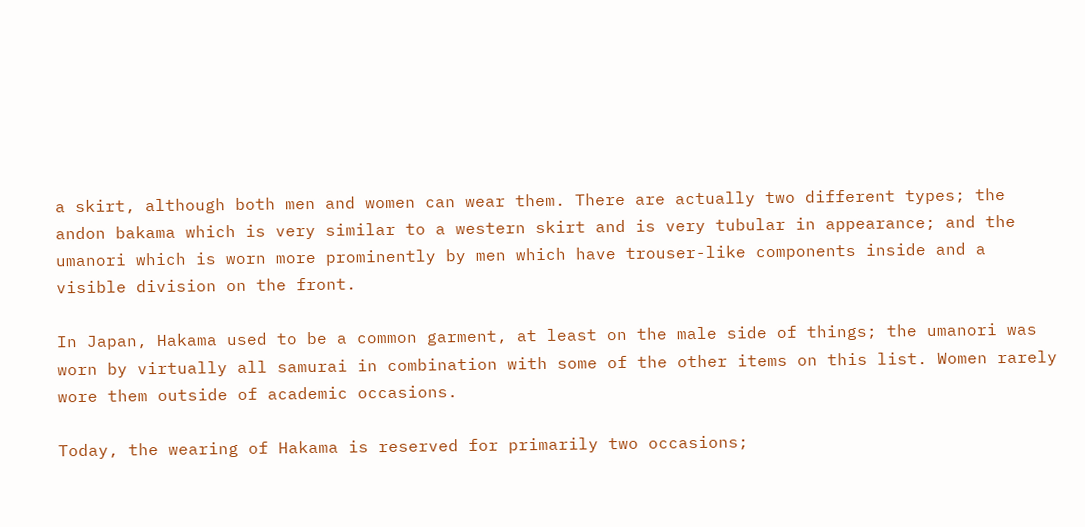a skirt, although both men and women can wear them. There are actually two different types; the andon bakama which is very similar to a western skirt and is very tubular in appearance; and the umanori which is worn more prominently by men which have trouser-like components inside and a visible division on the front.

In Japan, Hakama used to be a common garment, at least on the male side of things; the umanori was worn by virtually all samurai in combination with some of the other items on this list. Women rarely wore them outside of academic occasions.

Today, the wearing of Hakama is reserved for primarily two occasions;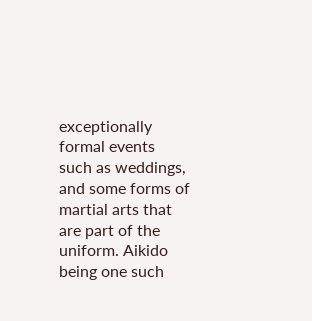exceptionally formal events such as weddings, and some forms of martial arts that are part of the uniform. Aikido being one such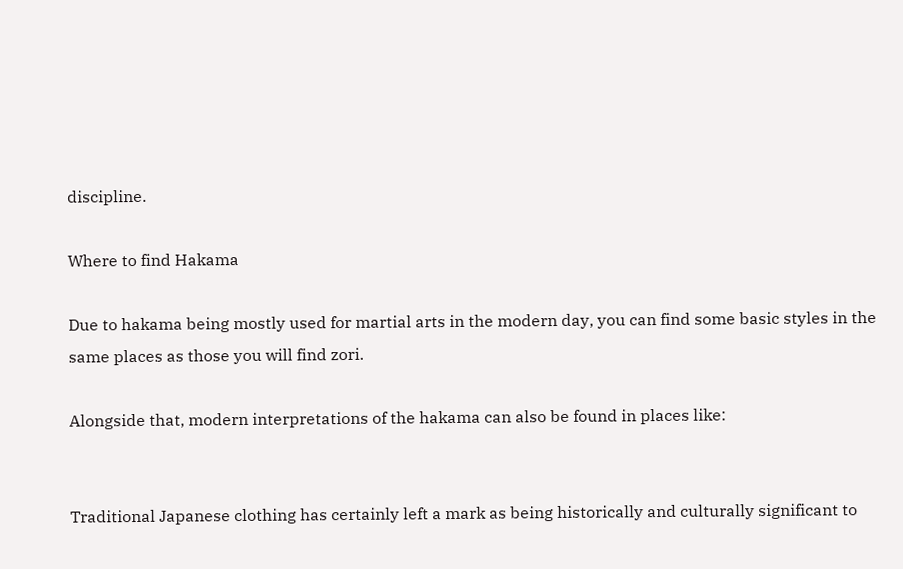discipline.

Where to find Hakama

Due to hakama being mostly used for martial arts in the modern day, you can find some basic styles in the same places as those you will find zori.

Alongside that, modern interpretations of the hakama can also be found in places like:


Traditional Japanese clothing has certainly left a mark as being historically and culturally significant to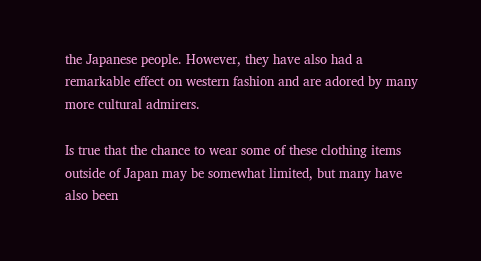the Japanese people. However, they have also had a remarkable effect on western fashion and are adored by many more cultural admirers.

Is true that the chance to wear some of these clothing items outside of Japan may be somewhat limited, but many have also been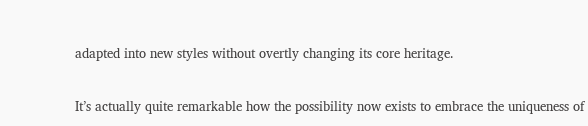adapted into new styles without overtly changing its core heritage.

It’s actually quite remarkable how the possibility now exists to embrace the uniqueness of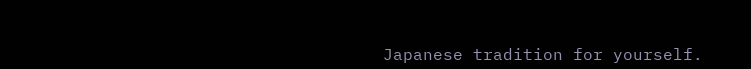Japanese tradition for yourself.